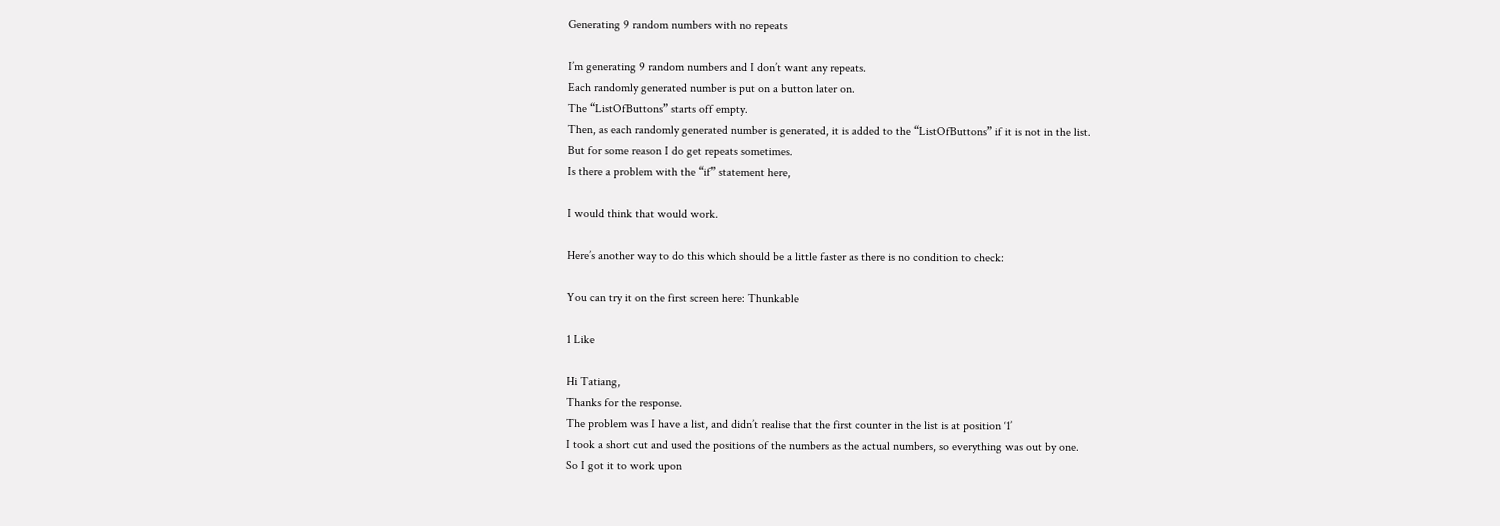Generating 9 random numbers with no repeats

I’m generating 9 random numbers and I don’t want any repeats.
Each randomly generated number is put on a button later on.
The “ListOfButtons” starts off empty.
Then, as each randomly generated number is generated, it is added to the “ListOfButtons” if it is not in the list.
But for some reason I do get repeats sometimes.
Is there a problem with the “if” statement here,

I would think that would work.

Here’s another way to do this which should be a little faster as there is no condition to check:

You can try it on the first screen here: Thunkable

1 Like

Hi Tatiang,
Thanks for the response.
The problem was I have a list, and didn’t realise that the first counter in the list is at position ‘1’
I took a short cut and used the positions of the numbers as the actual numbers, so everything was out by one.
So I got it to work upon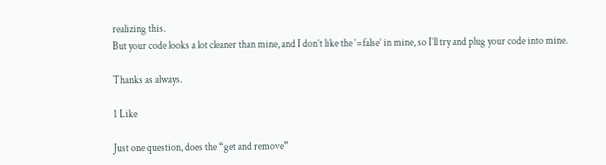realizing this.
But your code looks a lot cleaner than mine, and I don’t like the ‘=false’ in mine, so I’ll try and plug your code into mine.

Thanks as always.

1 Like

Just one question, does the “get and remove”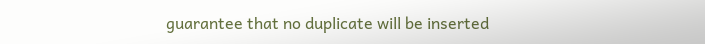guarantee that no duplicate will be inserted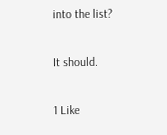into the list?

It should.

1 Like